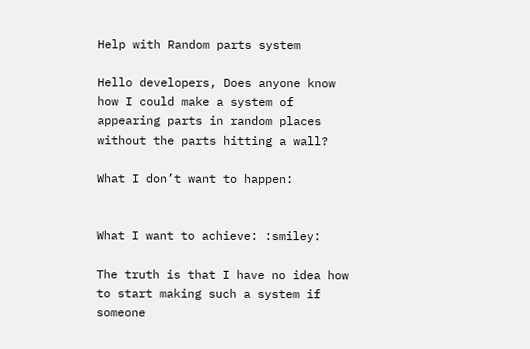Help with Random parts system

Hello developers, Does anyone know how I could make a system of appearing parts in random places without the parts hitting a wall?

What I don’t want to happen:


What I want to achieve: :smiley:

The truth is that I have no idea how to start making such a system if someone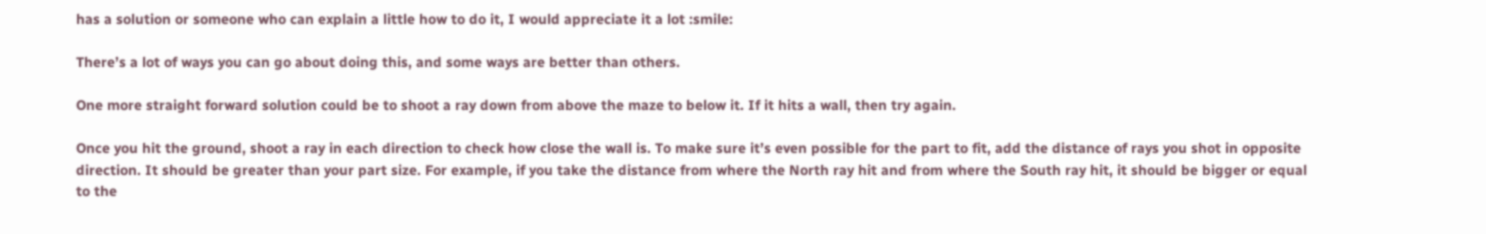has a solution or someone who can explain a little how to do it, I would appreciate it a lot :smile:

There’s a lot of ways you can go about doing this, and some ways are better than others.

One more straight forward solution could be to shoot a ray down from above the maze to below it. If it hits a wall, then try again.

Once you hit the ground, shoot a ray in each direction to check how close the wall is. To make sure it’s even possible for the part to fit, add the distance of rays you shot in opposite direction. It should be greater than your part size. For example, if you take the distance from where the North ray hit and from where the South ray hit, it should be bigger or equal to the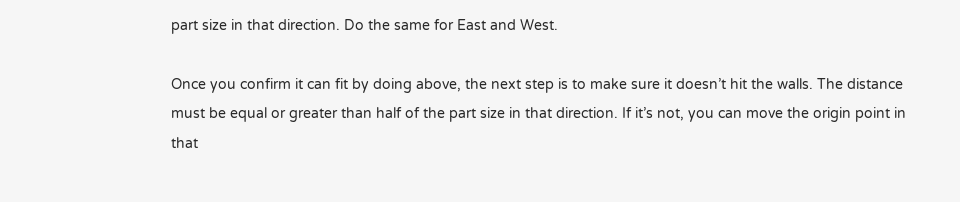part size in that direction. Do the same for East and West.

Once you confirm it can fit by doing above, the next step is to make sure it doesn’t hit the walls. The distance must be equal or greater than half of the part size in that direction. If it’s not, you can move the origin point in that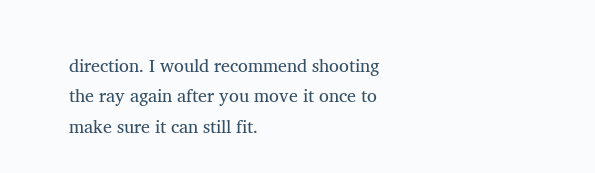direction. I would recommend shooting the ray again after you move it once to make sure it can still fit.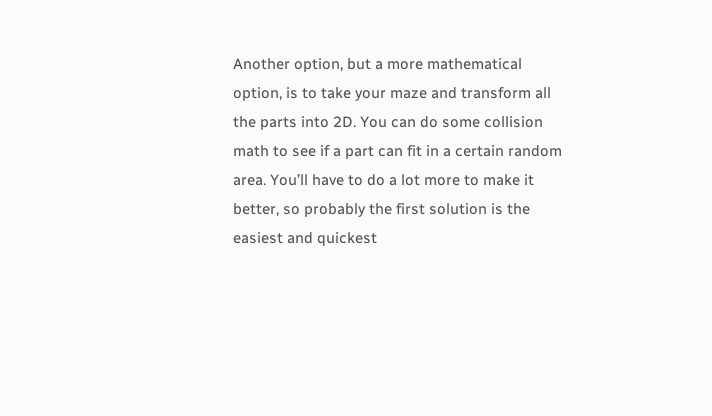Another option, but a more mathematical option, is to take your maze and transform all the parts into 2D. You can do some collision math to see if a part can fit in a certain random area. You’ll have to do a lot more to make it better, so probably the first solution is the easiest and quickest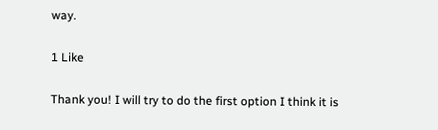way.

1 Like

Thank you! I will try to do the first option I think it is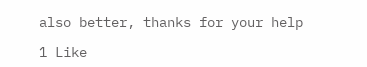also better, thanks for your help

1 Like